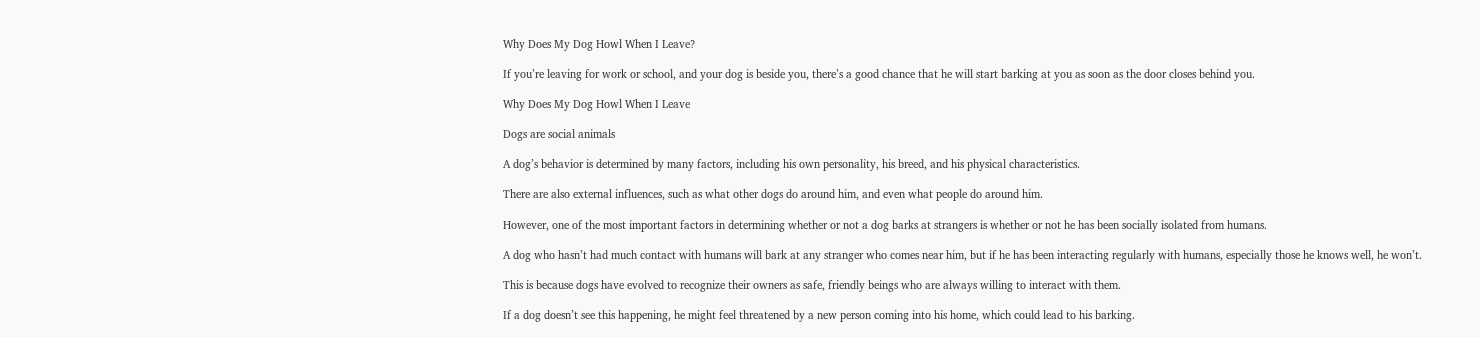Why Does My Dog Howl When I Leave?

If you’re leaving for work or school, and your dog is beside you, there’s a good chance that he will start barking at you as soon as the door closes behind you.

Why Does My Dog Howl When I Leave

Dogs are social animals

A dog’s behavior is determined by many factors, including his own personality, his breed, and his physical characteristics.

There are also external influences, such as what other dogs do around him, and even what people do around him.

However, one of the most important factors in determining whether or not a dog barks at strangers is whether or not he has been socially isolated from humans.

A dog who hasn’t had much contact with humans will bark at any stranger who comes near him, but if he has been interacting regularly with humans, especially those he knows well, he won’t.

This is because dogs have evolved to recognize their owners as safe, friendly beings who are always willing to interact with them.

If a dog doesn’t see this happening, he might feel threatened by a new person coming into his home, which could lead to his barking.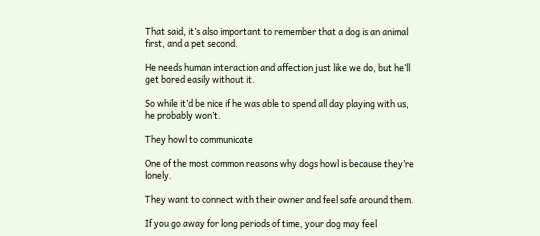That said, it’s also important to remember that a dog is an animal first, and a pet second.

He needs human interaction and affection just like we do, but he’ll get bored easily without it.

So while it’d be nice if he was able to spend all day playing with us, he probably won’t.

They howl to communicate

One of the most common reasons why dogs howl is because they’re lonely.

They want to connect with their owner and feel safe around them.

If you go away for long periods of time, your dog may feel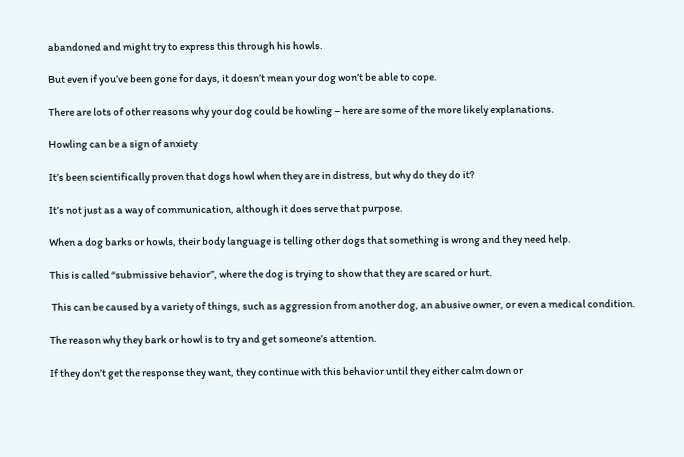abandoned and might try to express this through his howls.

But even if you’ve been gone for days, it doesn’t mean your dog won’t be able to cope.

There are lots of other reasons why your dog could be howling – here are some of the more likely explanations.

Howling can be a sign of anxiety

It’s been scientifically proven that dogs howl when they are in distress, but why do they do it?

It’s not just as a way of communication, although it does serve that purpose.

When a dog barks or howls, their body language is telling other dogs that something is wrong and they need help.

This is called “submissive behavior”, where the dog is trying to show that they are scared or hurt.

 This can be caused by a variety of things, such as aggression from another dog, an abusive owner, or even a medical condition.

The reason why they bark or howl is to try and get someone’s attention.

If they don’t get the response they want, they continue with this behavior until they either calm down or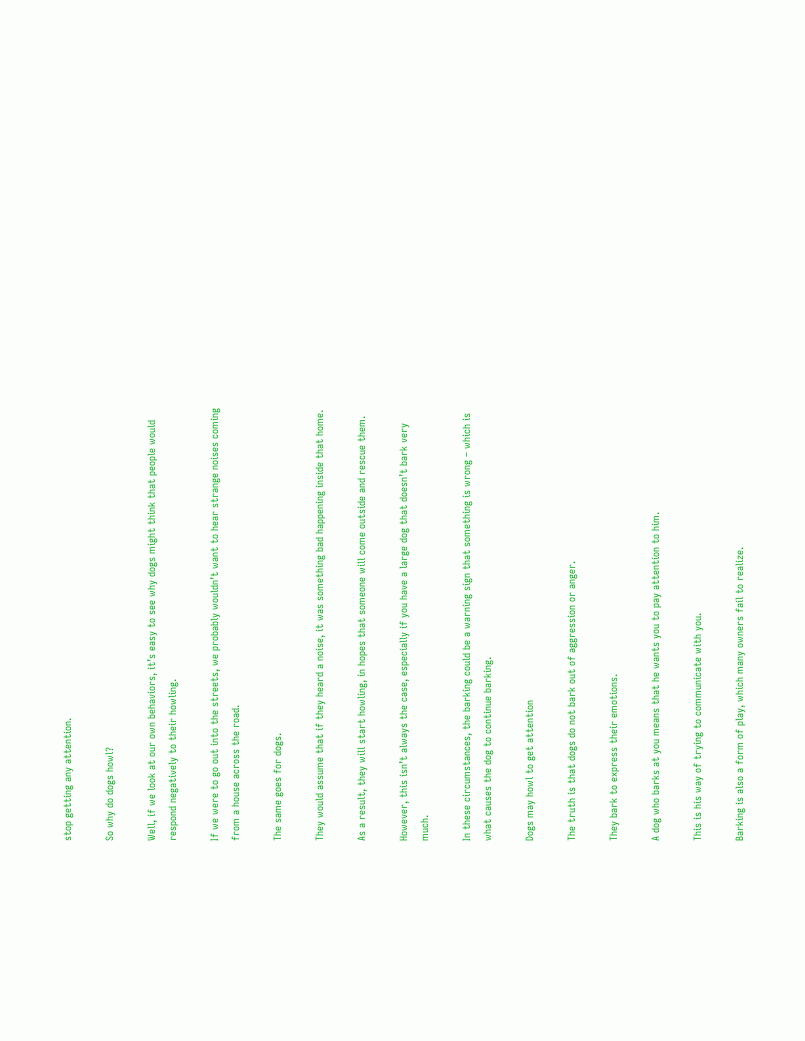stop getting any attention.

So why do dogs howl?

Well, if we look at our own behaviors, it’s easy to see why dogs might think that people would respond negatively to their howling.

If we were to go out into the streets, we probably wouldn’t want to hear strange noises coming from a house across the road.

The same goes for dogs.

They would assume that if they heard a noise, it was something bad happening inside that home.

As a result, they will start howling, in hopes that someone will come outside and rescue them.

However, this isn’t always the case, especially if you have a large dog that doesn’t bark very much.

In these circumstances, the barking could be a warning sign that something is wrong – which is what causes the dog to continue barking.

Dogs may howl to get attention

The truth is that dogs do not bark out of aggression or anger.

They bark to express their emotions.

A dog who barks at you means that he wants you to pay attention to him.

This is his way of trying to communicate with you.

Barking is also a form of play, which many owners fail to realize.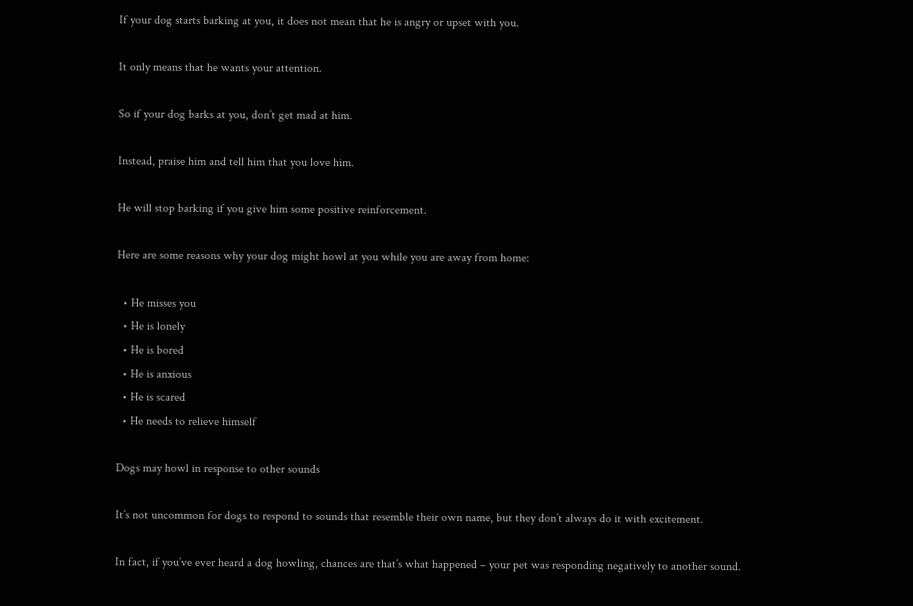If your dog starts barking at you, it does not mean that he is angry or upset with you.

It only means that he wants your attention.

So if your dog barks at you, don’t get mad at him.

Instead, praise him and tell him that you love him.

He will stop barking if you give him some positive reinforcement.

Here are some reasons why your dog might howl at you while you are away from home:

  • He misses you
  • He is lonely
  • He is bored
  • He is anxious
  • He is scared
  • He needs to relieve himself

Dogs may howl in response to other sounds

It’s not uncommon for dogs to respond to sounds that resemble their own name, but they don’t always do it with excitement.

In fact, if you’ve ever heard a dog howling, chances are that’s what happened – your pet was responding negatively to another sound.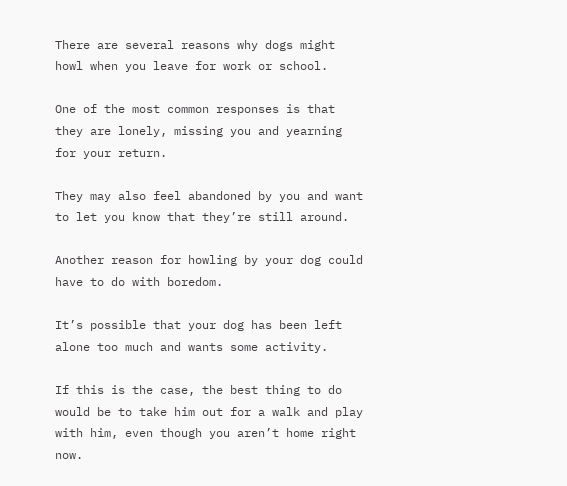There are several reasons why dogs might howl when you leave for work or school.

One of the most common responses is that they are lonely, missing you and yearning for your return.

They may also feel abandoned by you and want to let you know that they’re still around.

Another reason for howling by your dog could have to do with boredom.

It’s possible that your dog has been left alone too much and wants some activity.

If this is the case, the best thing to do would be to take him out for a walk and play with him, even though you aren’t home right now.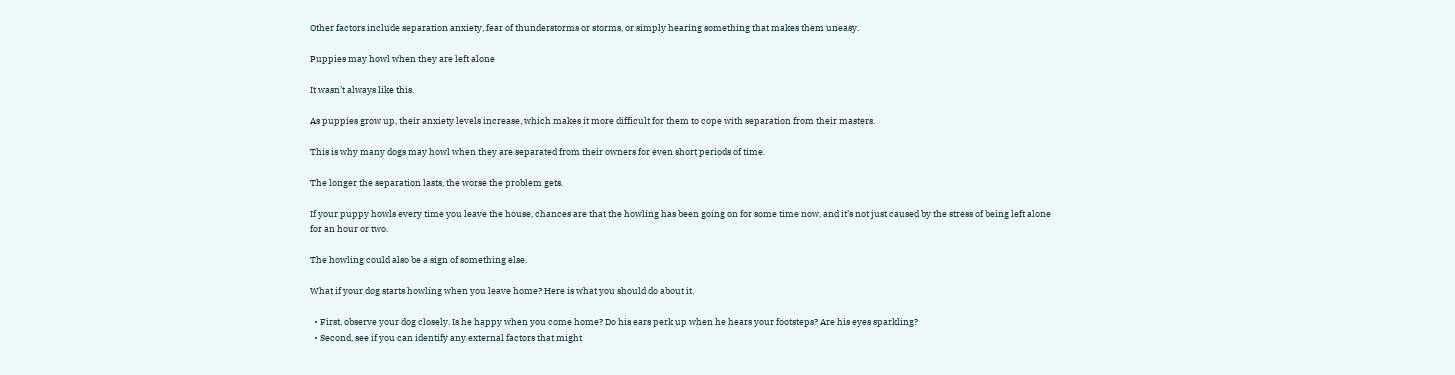Other factors include separation anxiety, fear of thunderstorms or storms, or simply hearing something that makes them uneasy.

Puppies may howl when they are left alone

It wasn’t always like this.

As puppies grow up, their anxiety levels increase, which makes it more difficult for them to cope with separation from their masters.

This is why many dogs may howl when they are separated from their owners for even short periods of time.

The longer the separation lasts, the worse the problem gets.

If your puppy howls every time you leave the house, chances are that the howling has been going on for some time now, and it’s not just caused by the stress of being left alone for an hour or two.

The howling could also be a sign of something else.

What if your dog starts howling when you leave home? Here is what you should do about it.

  • First, observe your dog closely. Is he happy when you come home? Do his ears perk up when he hears your footsteps? Are his eyes sparkling?
  • Second, see if you can identify any external factors that might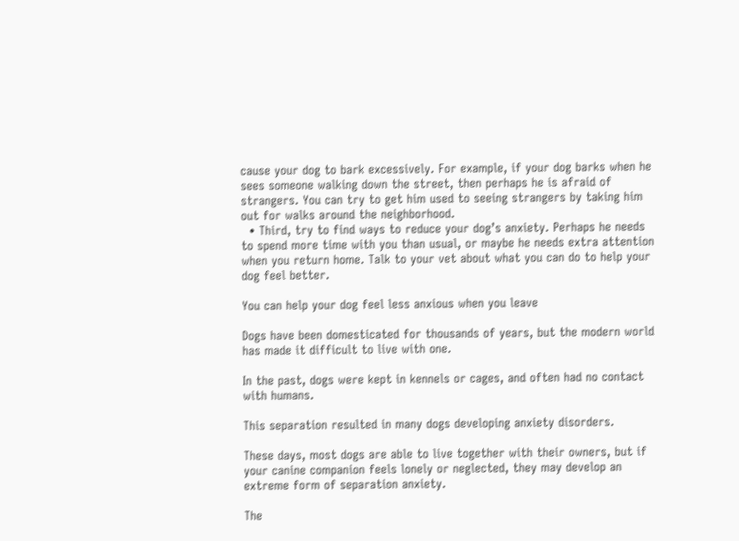cause your dog to bark excessively. For example, if your dog barks when he sees someone walking down the street, then perhaps he is afraid of strangers. You can try to get him used to seeing strangers by taking him out for walks around the neighborhood.
  • Third, try to find ways to reduce your dog’s anxiety. Perhaps he needs to spend more time with you than usual, or maybe he needs extra attention when you return home. Talk to your vet about what you can do to help your dog feel better.

You can help your dog feel less anxious when you leave

Dogs have been domesticated for thousands of years, but the modern world has made it difficult to live with one.

In the past, dogs were kept in kennels or cages, and often had no contact with humans.

This separation resulted in many dogs developing anxiety disorders.

These days, most dogs are able to live together with their owners, but if your canine companion feels lonely or neglected, they may develop an extreme form of separation anxiety.

The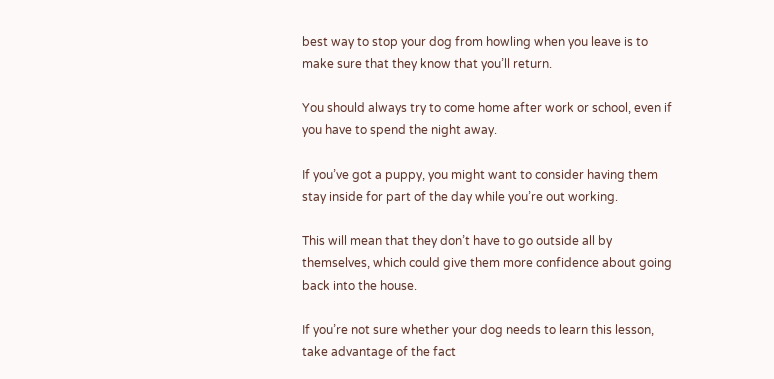best way to stop your dog from howling when you leave is to make sure that they know that you’ll return.

You should always try to come home after work or school, even if you have to spend the night away.

If you’ve got a puppy, you might want to consider having them stay inside for part of the day while you’re out working.

This will mean that they don’t have to go outside all by themselves, which could give them more confidence about going back into the house.

If you’re not sure whether your dog needs to learn this lesson, take advantage of the fact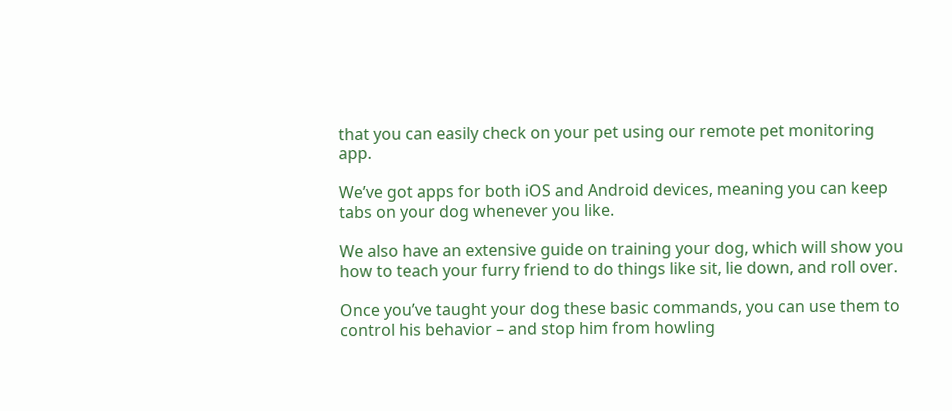that you can easily check on your pet using our remote pet monitoring app.

We’ve got apps for both iOS and Android devices, meaning you can keep tabs on your dog whenever you like.

We also have an extensive guide on training your dog, which will show you how to teach your furry friend to do things like sit, lie down, and roll over.

Once you’ve taught your dog these basic commands, you can use them to control his behavior – and stop him from howling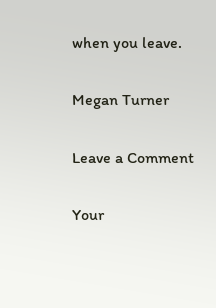when you leave.

Megan Turner

Leave a Comment

Your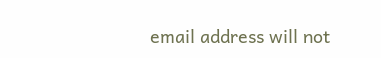email address will not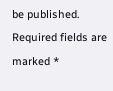be published. Required fields are marked *